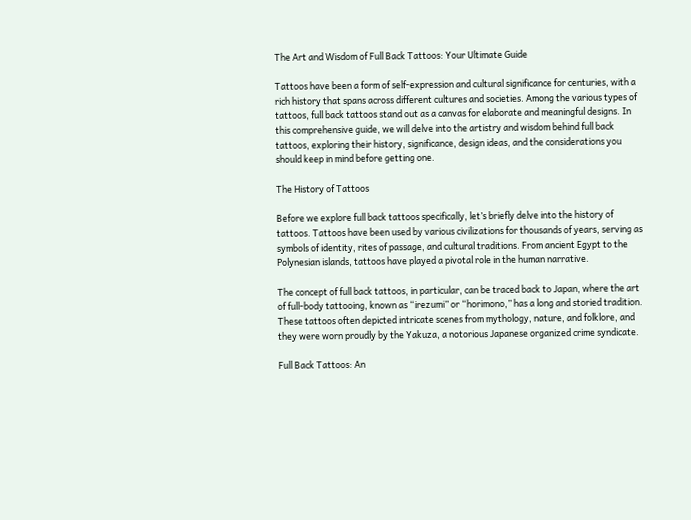The Art and Wisdom of Full Back Tattoos: Your Ultimate Guide

Tattoos have been a form of self-expression and cultural significance for centuries, with a rich history that spans across different cultures and societies. Among the various types of tattoos, full back tattoos stand out as a canvas for elaborate and meaningful designs. In this comprehensive guide, we will delve into the artistry and wisdom behind full back tattoos, exploring their history, significance, design ideas, and the considerations you should keep in mind before getting one.

The History of Tattoos

Before we explore full back tattoos specifically, let’s briefly delve into the history of tattoos. Tattoos have been used by various civilizations for thousands of years, serving as symbols of identity, rites of passage, and cultural traditions. From ancient Egypt to the Polynesian islands, tattoos have played a pivotal role in the human narrative.

The concept of full back tattoos, in particular, can be traced back to Japan, where the art of full-body tattooing, known as “irezumi” or “horimono,” has a long and storied tradition. These tattoos often depicted intricate scenes from mythology, nature, and folklore, and they were worn proudly by the Yakuza, a notorious Japanese organized crime syndicate.

Full Back Tattoos: An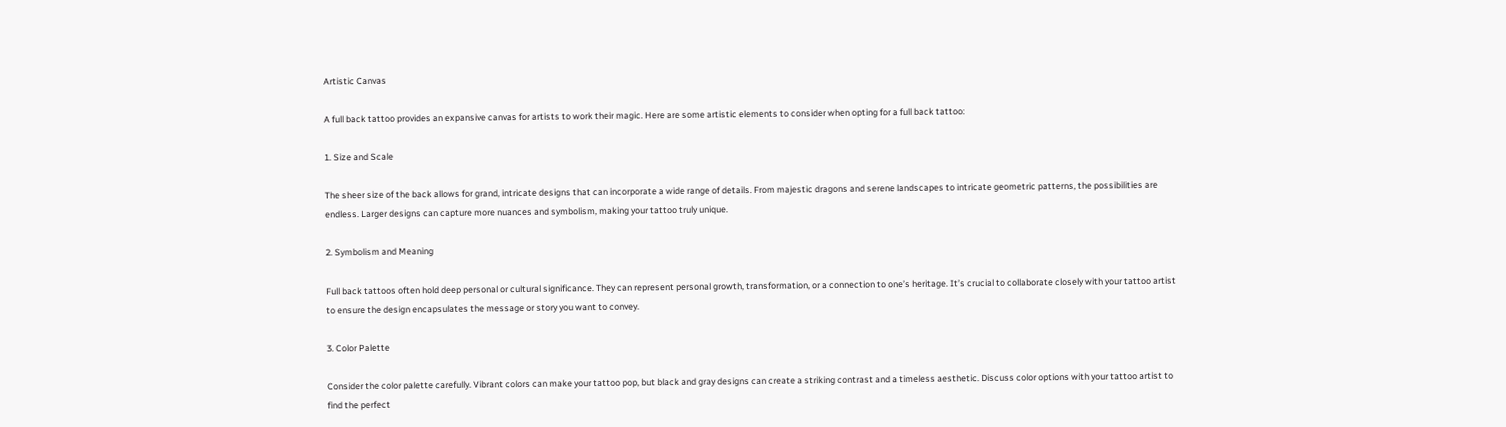Artistic Canvas

A full back tattoo provides an expansive canvas for artists to work their magic. Here are some artistic elements to consider when opting for a full back tattoo:

1. Size and Scale

The sheer size of the back allows for grand, intricate designs that can incorporate a wide range of details. From majestic dragons and serene landscapes to intricate geometric patterns, the possibilities are endless. Larger designs can capture more nuances and symbolism, making your tattoo truly unique.

2. Symbolism and Meaning

Full back tattoos often hold deep personal or cultural significance. They can represent personal growth, transformation, or a connection to one’s heritage. It’s crucial to collaborate closely with your tattoo artist to ensure the design encapsulates the message or story you want to convey.

3. Color Palette

Consider the color palette carefully. Vibrant colors can make your tattoo pop, but black and gray designs can create a striking contrast and a timeless aesthetic. Discuss color options with your tattoo artist to find the perfect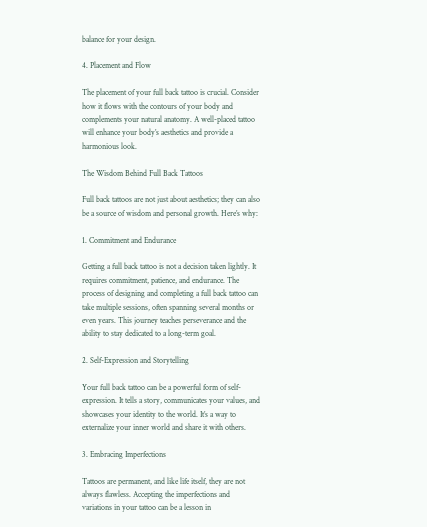balance for your design.

4. Placement and Flow

The placement of your full back tattoo is crucial. Consider how it flows with the contours of your body and complements your natural anatomy. A well-placed tattoo will enhance your body’s aesthetics and provide a harmonious look.

The Wisdom Behind Full Back Tattoos

Full back tattoos are not just about aesthetics; they can also be a source of wisdom and personal growth. Here’s why:

1. Commitment and Endurance

Getting a full back tattoo is not a decision taken lightly. It requires commitment, patience, and endurance. The process of designing and completing a full back tattoo can take multiple sessions, often spanning several months or even years. This journey teaches perseverance and the ability to stay dedicated to a long-term goal.

2. Self-Expression and Storytelling

Your full back tattoo can be a powerful form of self-expression. It tells a story, communicates your values, and showcases your identity to the world. It’s a way to externalize your inner world and share it with others.

3. Embracing Imperfections

Tattoos are permanent, and like life itself, they are not always flawless. Accepting the imperfections and variations in your tattoo can be a lesson in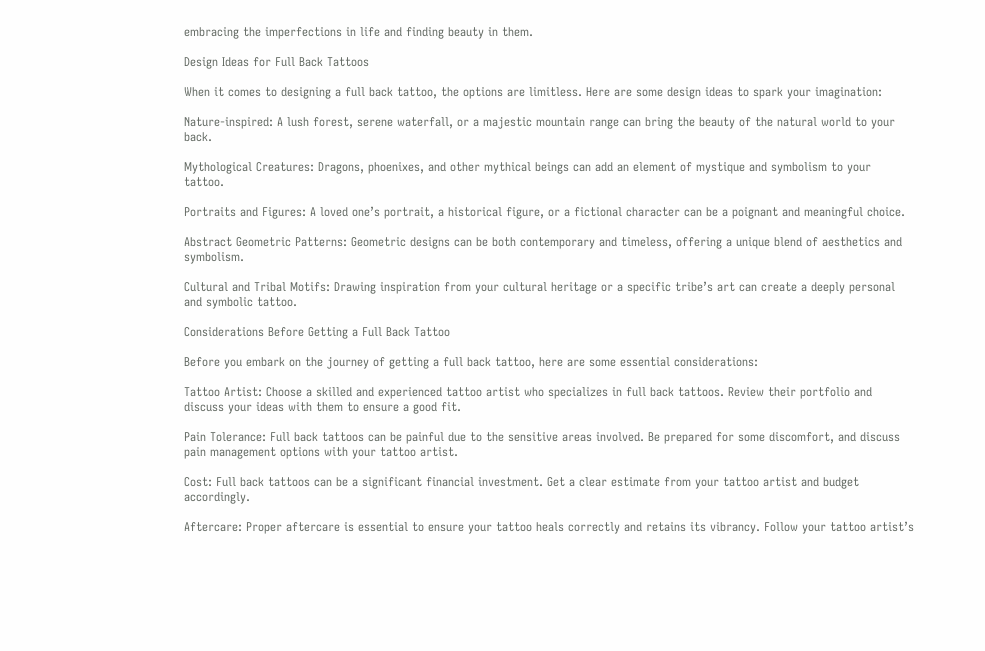embracing the imperfections in life and finding beauty in them.

Design Ideas for Full Back Tattoos

When it comes to designing a full back tattoo, the options are limitless. Here are some design ideas to spark your imagination:

Nature-inspired: A lush forest, serene waterfall, or a majestic mountain range can bring the beauty of the natural world to your back.

Mythological Creatures: Dragons, phoenixes, and other mythical beings can add an element of mystique and symbolism to your tattoo.

Portraits and Figures: A loved one’s portrait, a historical figure, or a fictional character can be a poignant and meaningful choice.

Abstract Geometric Patterns: Geometric designs can be both contemporary and timeless, offering a unique blend of aesthetics and symbolism.

Cultural and Tribal Motifs: Drawing inspiration from your cultural heritage or a specific tribe’s art can create a deeply personal and symbolic tattoo.

Considerations Before Getting a Full Back Tattoo

Before you embark on the journey of getting a full back tattoo, here are some essential considerations:

Tattoo Artist: Choose a skilled and experienced tattoo artist who specializes in full back tattoos. Review their portfolio and discuss your ideas with them to ensure a good fit.

Pain Tolerance: Full back tattoos can be painful due to the sensitive areas involved. Be prepared for some discomfort, and discuss pain management options with your tattoo artist.

Cost: Full back tattoos can be a significant financial investment. Get a clear estimate from your tattoo artist and budget accordingly.

Aftercare: Proper aftercare is essential to ensure your tattoo heals correctly and retains its vibrancy. Follow your tattoo artist’s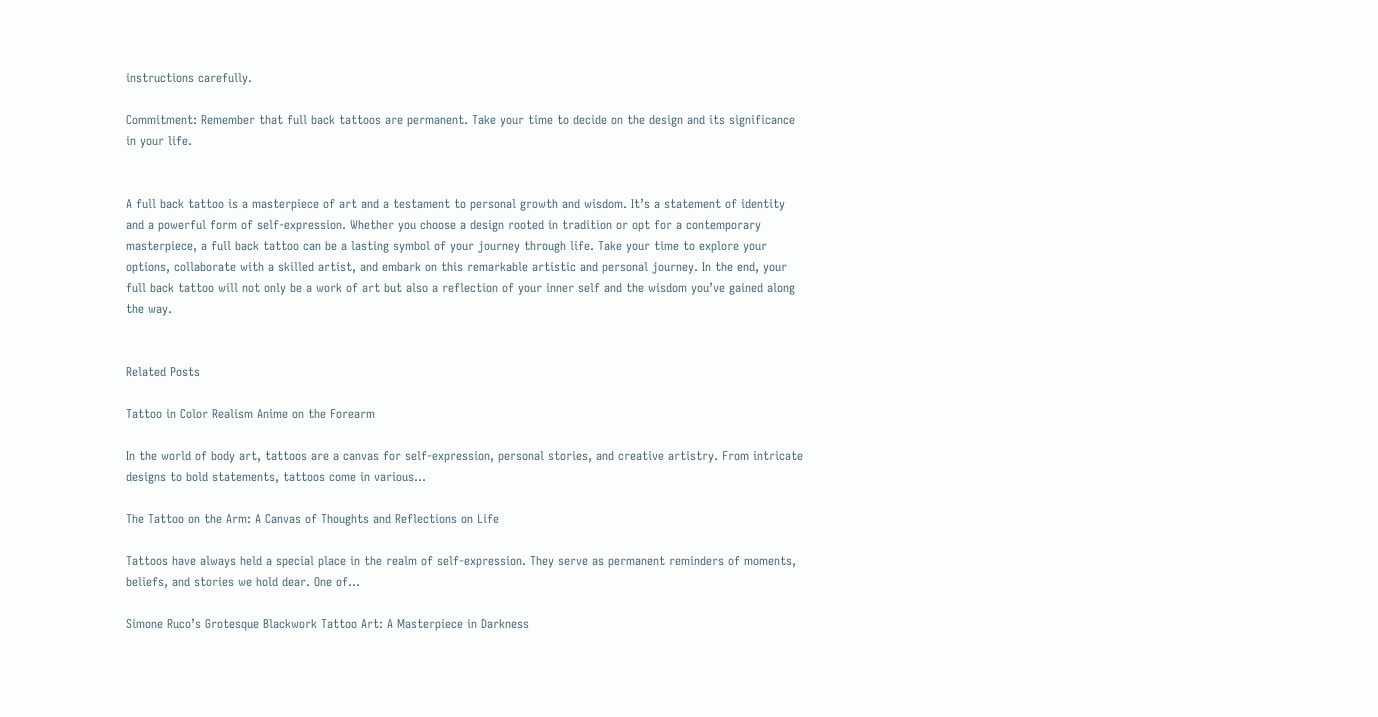instructions carefully.

Commitment: Remember that full back tattoos are permanent. Take your time to decide on the design and its significance in your life.


A full back tattoo is a masterpiece of art and a testament to personal growth and wisdom. It’s a statement of identity and a powerful form of self-expression. Whether you choose a design rooted in tradition or opt for a contemporary masterpiece, a full back tattoo can be a lasting symbol of your journey through life. Take your time to explore your options, collaborate with a skilled artist, and embark on this remarkable artistic and personal journey. In the end, your full back tattoo will not only be a work of art but also a reflection of your inner self and the wisdom you’ve gained along the way.


Related Posts

Tattoo in Color Realism Anime on the Forearm

In the world of body art, tattoos are a canvas for self-expression, personal stories, and creative artistry. From intricate designs to bold statements, tattoos come in various…

The Tattoo on the Arm: A Canvas of Thoughts and Reflections on Life

Tattoos have always held a special place in the realm of self-expression. They serve as permanent reminders of moments, beliefs, and stories we hold dear. One of…

Simone Ruco’s Grotesque Blackwork Tattoo Art: A Masterpiece in Darkness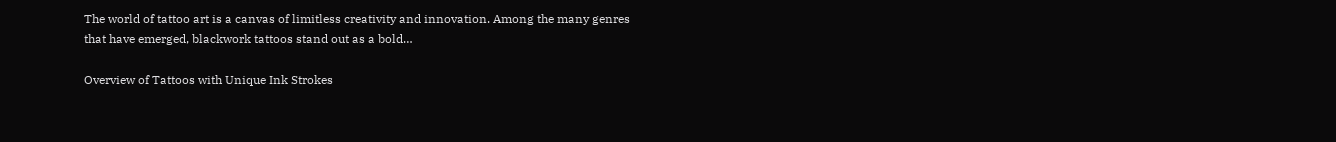The world of tattoo art is a canvas of limitless creativity and innovation. Among the many genres that have emerged, blackwork tattoos stand out as a bold…

Overview of Tattoos with Unique Ink Strokes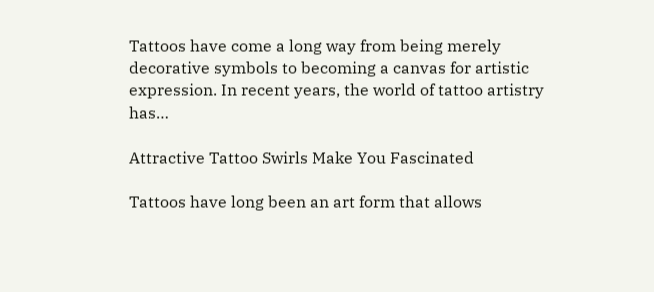Tattoos have come a long way from being merely decorative symbols to becoming a canvas for artistic expression. In recent years, the world of tattoo artistry has…

Attractive Tattoo Swirls Make You Fascinated

Tattoos have long been an art form that allows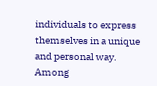individuals to express themselves in a unique and personal way. Among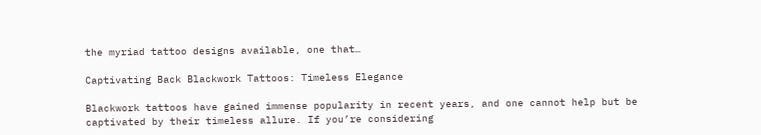the myriad tattoo designs available, one that…

Captivating Back Blackwork Tattoos: Timeless Elegance

Blackwork tattoos have gained immense popularity in recent years, and one cannot help but be captivated by their timeless allure. If you’re considering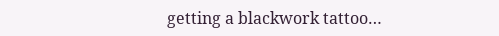getting a blackwork tattoo…